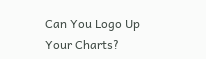Can You Logo Up Your Charts?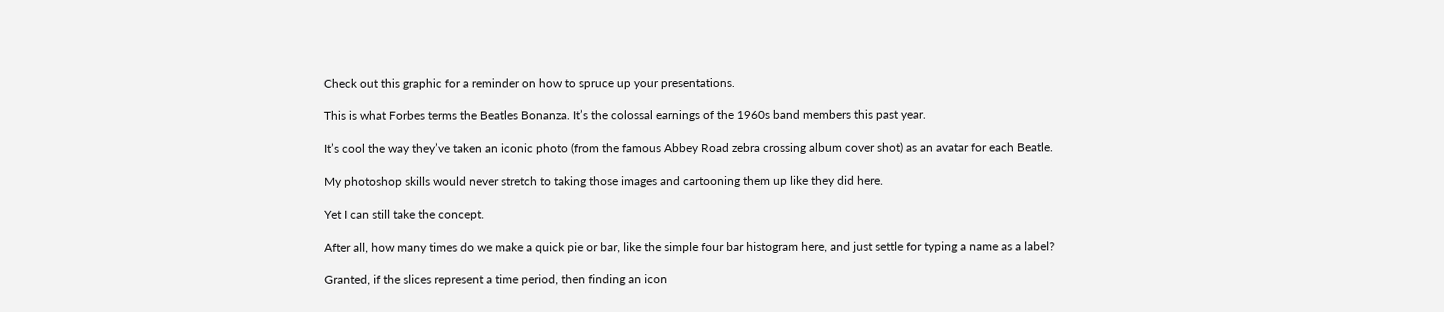Check out this graphic for a reminder on how to spruce up your presentations.

This is what Forbes terms the Beatles Bonanza. It’s the colossal earnings of the 1960s band members this past year.

It’s cool the way they’ve taken an iconic photo (from the famous Abbey Road zebra crossing album cover shot) as an avatar for each Beatle.

My photoshop skills would never stretch to taking those images and cartooning them up like they did here.

Yet I can still take the concept.

After all, how many times do we make a quick pie or bar, like the simple four bar histogram here, and just settle for typing a name as a label?

Granted, if the slices represent a time period, then finding an icon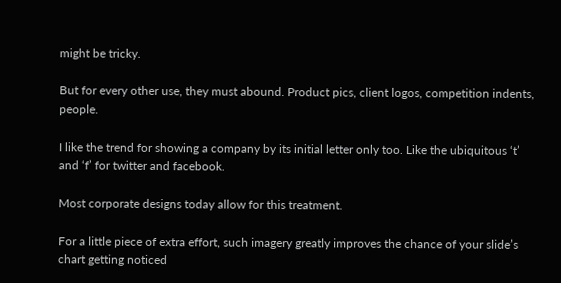might be tricky.

But for every other use, they must abound. Product pics, client logos, competition indents, people.

I like the trend for showing a company by its initial letter only too. Like the ubiquitous ‘t’ and ‘f’ for twitter and facebook.

Most corporate designs today allow for this treatment.

For a little piece of extra effort, such imagery greatly improves the chance of your slide’s chart getting noticed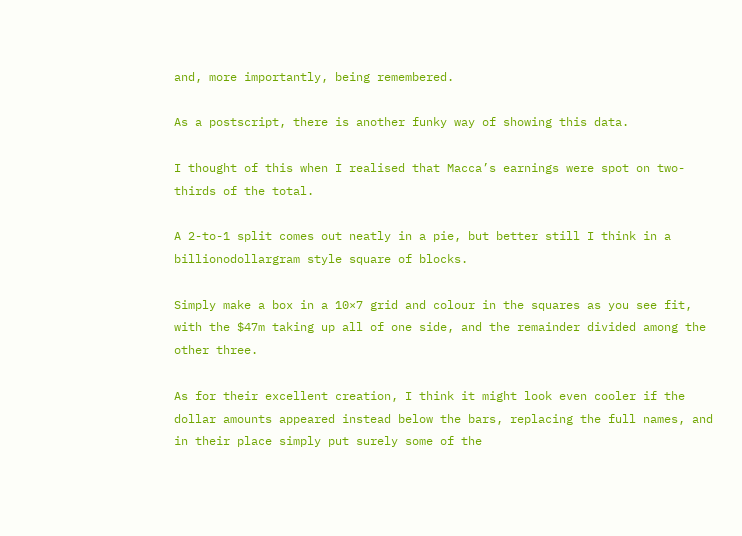and, more importantly, being remembered.

As a postscript, there is another funky way of showing this data.

I thought of this when I realised that Macca’s earnings were spot on two-thirds of the total.

A 2-to-1 split comes out neatly in a pie, but better still I think in a billionodollargram style square of blocks.

Simply make a box in a 10×7 grid and colour in the squares as you see fit, with the $47m taking up all of one side, and the remainder divided among the other three.

As for their excellent creation, I think it might look even cooler if the dollar amounts appeared instead below the bars, replacing the full names, and in their place simply put surely some of the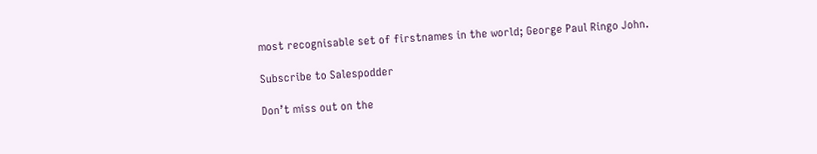most recognisable set of firstnames in the world; George Paul Ringo John.

Subscribe to Salespodder

Don’t miss out on the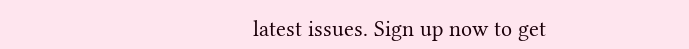latest issues. Sign up now to get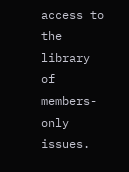access to the library of members-only issues.